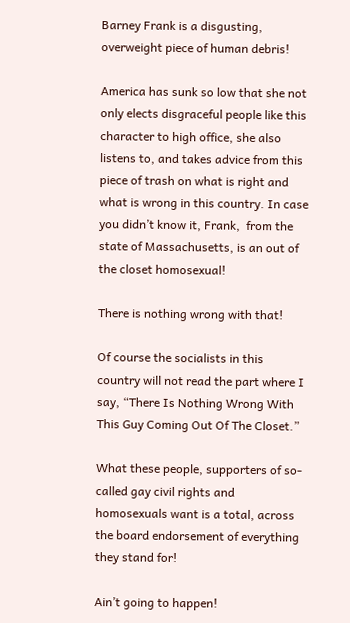Barney Frank is a disgusting, overweight piece of human debris!

America has sunk so low that she not only elects disgraceful people like this character to high office, she also listens to, and takes advice from this piece of trash on what is right and what is wrong in this country. In case you didn’t know it, Frank,  from the state of Massachusetts, is an out of the closet homosexual!

There is nothing wrong with that!

Of course the socialists in this country will not read the part where I say, “There Is Nothing Wrong With This Guy Coming Out Of The Closet.”

What these people, supporters of so-called gay civil rights and homosexuals want is a total, across the board endorsement of everything they stand for!

Ain’t going to happen!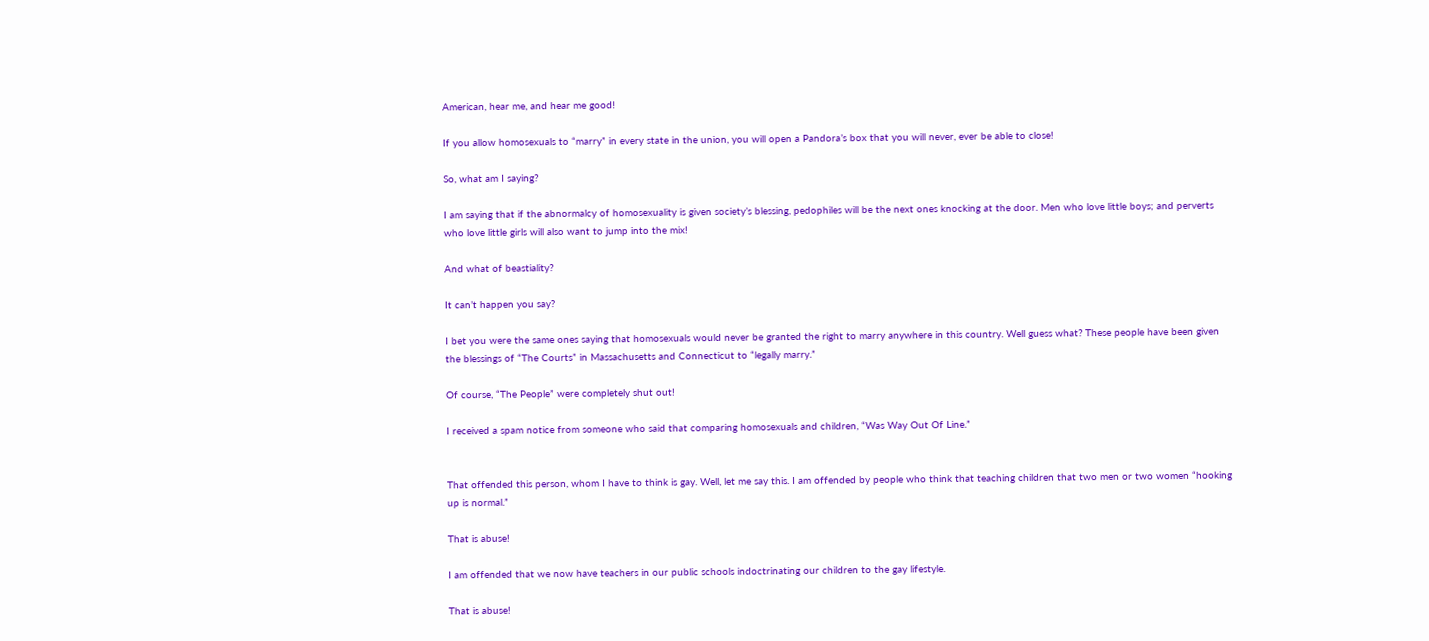American, hear me, and hear me good!

If you allow homosexuals to “marry” in every state in the union, you will open a Pandora’s box that you will never, ever be able to close!

So, what am I saying?

I am saying that if the abnormalcy of homosexuality is given society’s blessing, pedophiles will be the next ones knocking at the door. Men who love little boys; and perverts who love little girls will also want to jump into the mix!

And what of beastiality?

It can’t happen you say?

I bet you were the same ones saying that homosexuals would never be granted the right to marry anywhere in this country. Well guess what? These people have been given the blessings of “The Courts” in Massachusetts and Connecticut to “legally marry.”

Of course, “The People” were completely shut out!

I received a spam notice from someone who said that comparing homosexuals and children, “Was Way Out Of Line.”


That offended this person, whom I have to think is gay. Well, let me say this. I am offended by people who think that teaching children that two men or two women “hooking up is normal.”

That is abuse!

I am offended that we now have teachers in our public schools indoctrinating our children to the gay lifestyle.

That is abuse!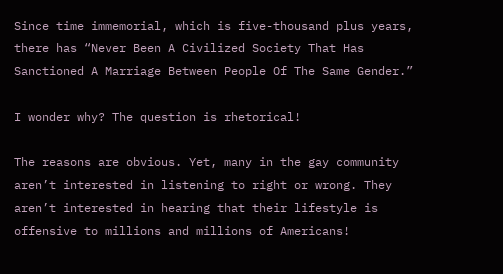Since time immemorial, which is five-thousand plus years, there has “Never Been A Civilized Society That Has Sanctioned A Marriage Between People Of The Same Gender.”

I wonder why? The question is rhetorical!

The reasons are obvious. Yet, many in the gay community aren’t interested in listening to right or wrong. They aren’t interested in hearing that their lifestyle is offensive to millions and millions of Americans!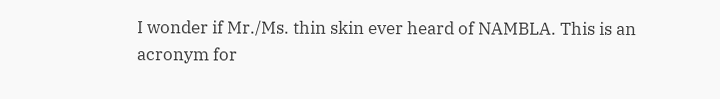I wonder if Mr./Ms. thin skin ever heard of NAMBLA. This is an acronym for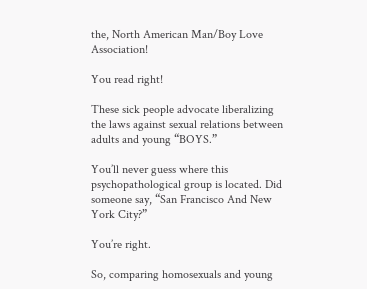the, North American Man/Boy Love Association!

You read right!

These sick people advocate liberalizing the laws against sexual relations between adults and young “BOYS.”

You’ll never guess where this psychopathological group is located. Did someone say, “San Francisco And New York City?”

You’re right.

So, comparing homosexuals and young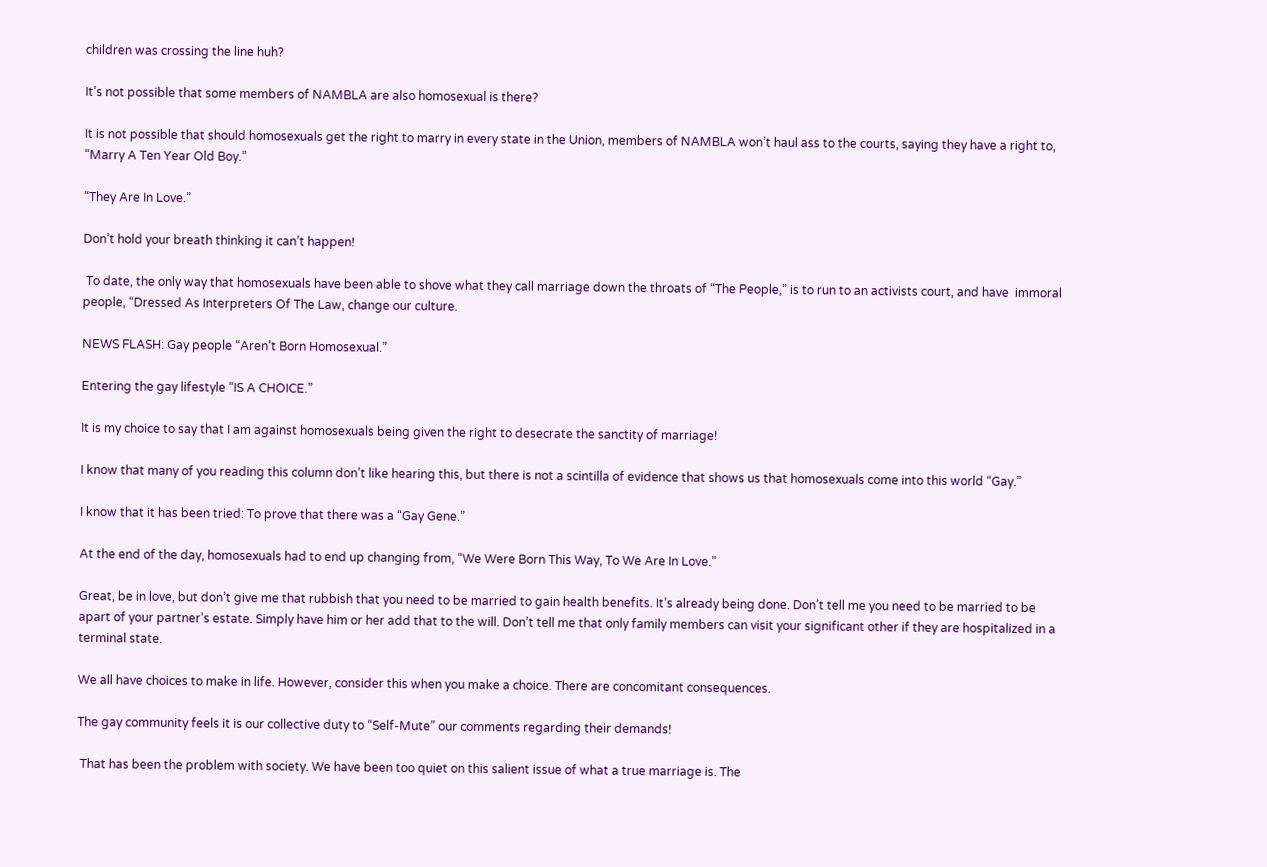children was crossing the line huh?

It’s not possible that some members of NAMBLA are also homosexual is there?

It is not possible that should homosexuals get the right to marry in every state in the Union, members of NAMBLA won’t haul ass to the courts, saying they have a right to, “Marry A Ten Year Old Boy.”

“They Are In Love.”

Don’t hold your breath thinking it can’t happen!

 To date, the only way that homosexuals have been able to shove what they call marriage down the throats of “The People,” is to run to an activists court, and have  immoral people, “Dressed As Interpreters Of The Law, change our culture.

NEWS FLASH: Gay people “Aren’t Born Homosexual.”

Entering the gay lifestyle “IS A CHOICE.”

It is my choice to say that I am against homosexuals being given the right to desecrate the sanctity of marriage!

I know that many of you reading this column don’t like hearing this, but there is not a scintilla of evidence that shows us that homosexuals come into this world “Gay.”

I know that it has been tried: To prove that there was a “Gay Gene.”

At the end of the day, homosexuals had to end up changing from, “We Were Born This Way, To We Are In Love.”

Great, be in love, but don’t give me that rubbish that you need to be married to gain health benefits. It’s already being done. Don’t tell me you need to be married to be apart of your partner’s estate. Simply have him or her add that to the will. Don’t tell me that only family members can visit your significant other if they are hospitalized in a terminal state.

We all have choices to make in life. However, consider this when you make a choice. There are concomitant consequences.

The gay community feels it is our collective duty to “Self-Mute” our comments regarding their demands!

 That has been the problem with society. We have been too quiet on this salient issue of what a true marriage is. The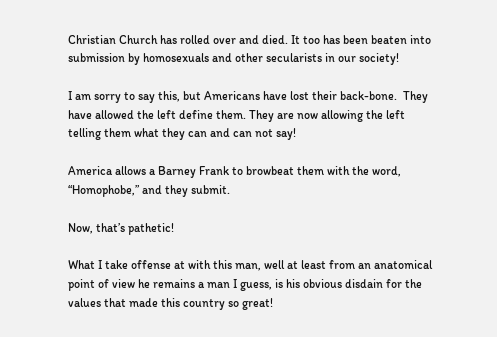Christian Church has rolled over and died. It too has been beaten into submission by homosexuals and other secularists in our society!

I am sorry to say this, but Americans have lost their back-bone.  They have allowed the left define them. They are now allowing the left telling them what they can and can not say!

America allows a Barney Frank to browbeat them with the word, “Homophobe,” and they submit.

Now, that’s pathetic!

What I take offense at with this man, well at least from an anatomical point of view he remains a man I guess, is his obvious disdain for the values that made this country so great!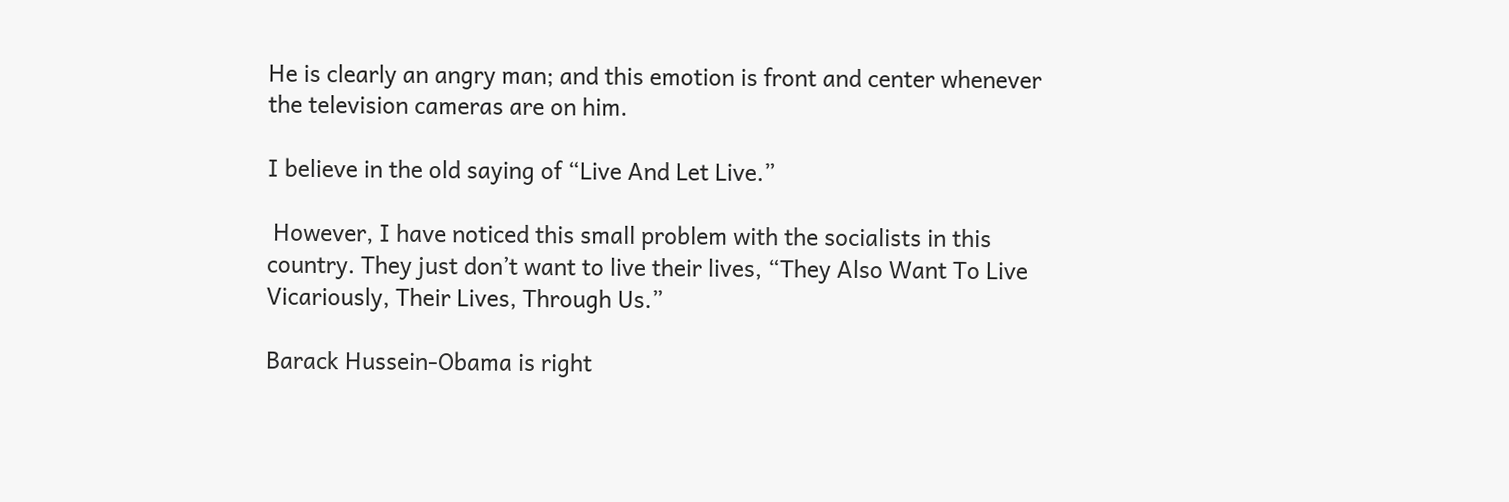He is clearly an angry man; and this emotion is front and center whenever the television cameras are on him.

I believe in the old saying of “Live And Let Live.”

 However, I have noticed this small problem with the socialists in this country. They just don’t want to live their lives, “They Also Want To Live Vicariously, Their Lives, Through Us.”

Barack Hussein-Obama is right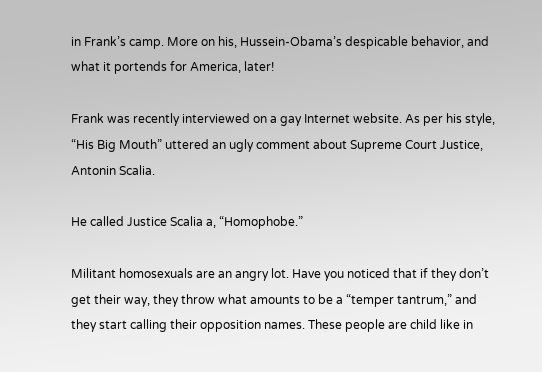in Frank’s camp. More on his, Hussein-Obama’s despicable behavior, and what it portends for America, later!

Frank was recently interviewed on a gay Internet website. As per his style, “His Big Mouth” uttered an ugly comment about Supreme Court Justice, Antonin Scalia.

He called Justice Scalia a, “Homophobe.”

Militant homosexuals are an angry lot. Have you noticed that if they don’t get their way, they throw what amounts to be a “temper tantrum,” and they start calling their opposition names. These people are child like in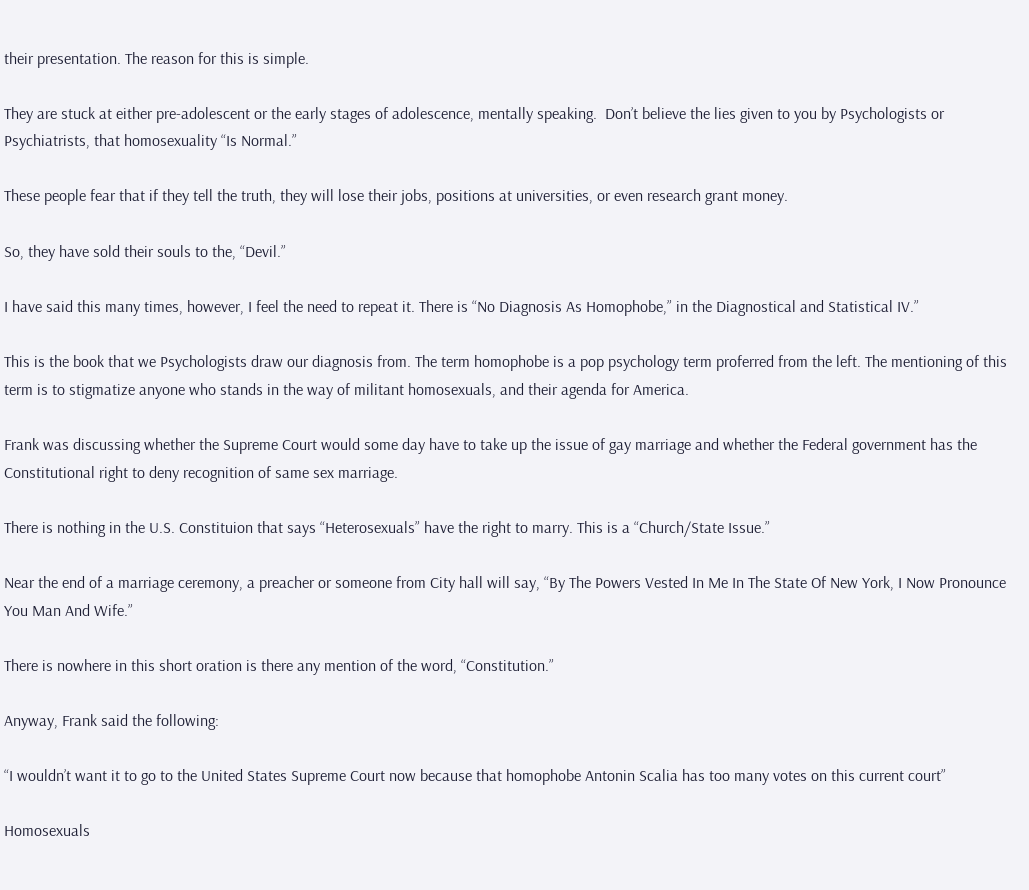their presentation. The reason for this is simple.

They are stuck at either pre-adolescent or the early stages of adolescence, mentally speaking.  Don’t believe the lies given to you by Psychologists or Psychiatrists, that homosexuality “Is Normal.”

These people fear that if they tell the truth, they will lose their jobs, positions at universities, or even research grant money.

So, they have sold their souls to the, “Devil.”

I have said this many times, however, I feel the need to repeat it. There is “No Diagnosis As Homophobe,” in the Diagnostical and Statistical IV.”

This is the book that we Psychologists draw our diagnosis from. The term homophobe is a pop psychology term proferred from the left. The mentioning of this term is to stigmatize anyone who stands in the way of militant homosexuals, and their agenda for America.

Frank was discussing whether the Supreme Court would some day have to take up the issue of gay marriage and whether the Federal government has the Constitutional right to deny recognition of same sex marriage.

There is nothing in the U.S. Constituion that says “Heterosexuals” have the right to marry. This is a “Church/State Issue.”

Near the end of a marriage ceremony, a preacher or someone from City hall will say, “By The Powers Vested In Me In The State Of New York, I Now Pronounce You Man And Wife.”

There is nowhere in this short oration is there any mention of the word, “Constitution.”

Anyway, Frank said the following:

“I wouldn’t want it to go to the United States Supreme Court now because that homophobe Antonin Scalia has too many votes on this current court”

Homosexuals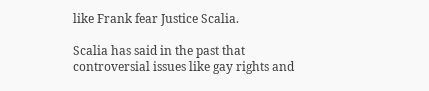like Frank fear Justice Scalia.

Scalia has said in the past that controversial issues like gay rights and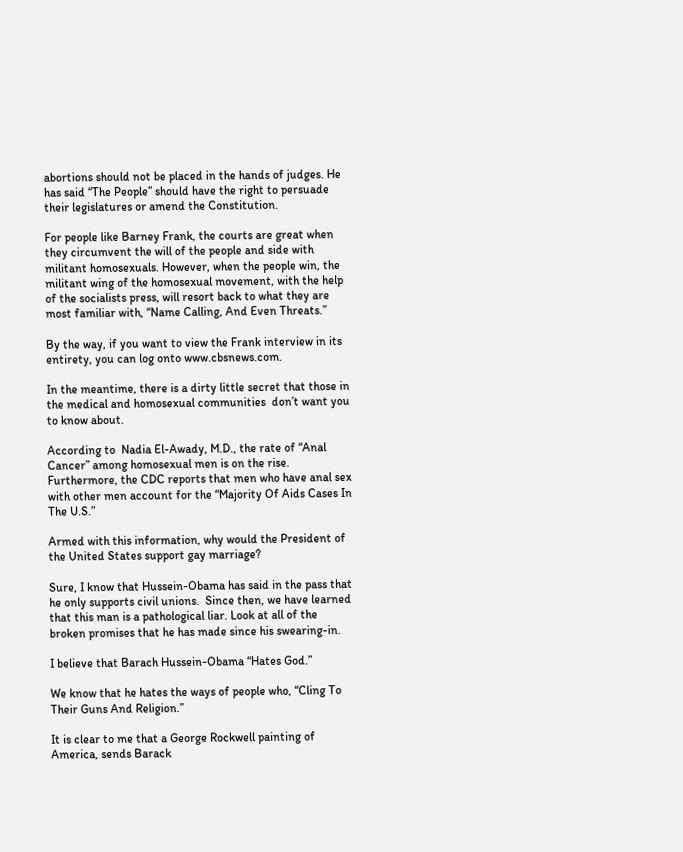abortions should not be placed in the hands of judges. He has said “The People” should have the right to persuade their legislatures or amend the Constitution.

For people like Barney Frank, the courts are great when they circumvent the will of the people and side with militant homosexuals. However, when the people win, the militant wing of the homosexual movement, with the help of the socialists press, will resort back to what they are most familiar with, “Name Calling, And Even Threats.”

By the way, if you want to view the Frank interview in its entirety, you can log onto www.cbsnews.com.

In the meantime, there is a dirty little secret that those in the medical and homosexual communities  don’t want you to know about.

According to  Nadia El-Awady, M.D., the rate of “Anal Cancer” among homosexual men is on the rise. Furthermore, the CDC reports that men who have anal sex with other men account for the “Majority Of Aids Cases In The U.S.”

Armed with this information, why would the President of the United States support gay marriage?

Sure, I know that Hussein-Obama has said in the pass that he only supports civil unions.  Since then, we have learned that this man is a pathological liar. Look at all of the broken promises that he has made since his swearing-in.

I believe that Barach Hussein-Obama “Hates God.”

We know that he hates the ways of people who, “Cling To Their Guns And Religion.”

It is clear to me that a George Rockwell painting of America, sends Barack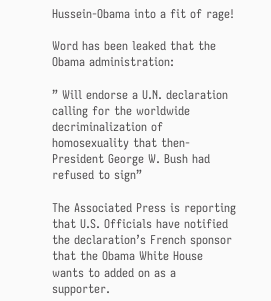Hussein-Obama into a fit of rage!

Word has been leaked that the Obama administration:

” Will endorse a U.N. declaration calling for the worldwide decriminalization of homosexuality that then-President George W. Bush had refused to sign”

The Associated Press is reporting that U.S. Officials have notified the declaration’s French sponsor that the Obama White House wants to added on as a supporter.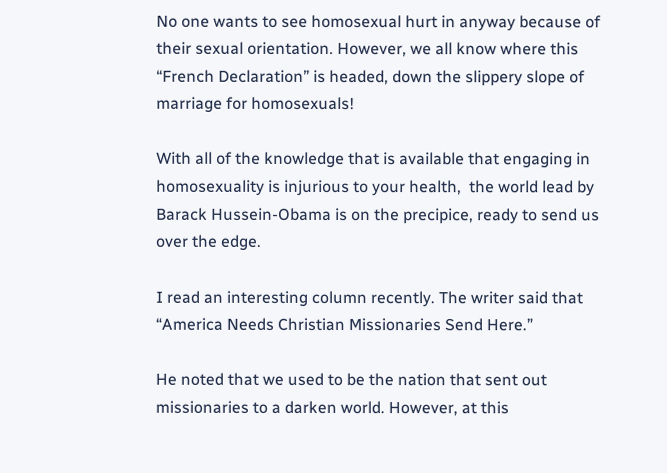No one wants to see homosexual hurt in anyway because of their sexual orientation. However, we all know where this “French Declaration” is headed, down the slippery slope of marriage for homosexuals!

With all of the knowledge that is available that engaging in homosexuality is injurious to your health,  the world lead by Barack Hussein-Obama is on the precipice, ready to send us over the edge.

I read an interesting column recently. The writer said that “America Needs Christian Missionaries Send Here.”

He noted that we used to be the nation that sent out missionaries to a darken world. However, at this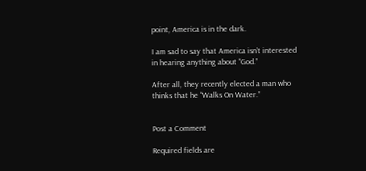point, America is in the dark.

I am sad to say that America isn’t interested in hearing anything about “God.”

After all, they recently elected a man who thinks that he “Walks On Water.”


Post a Comment

Required fields are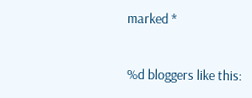marked *


%d bloggers like this: